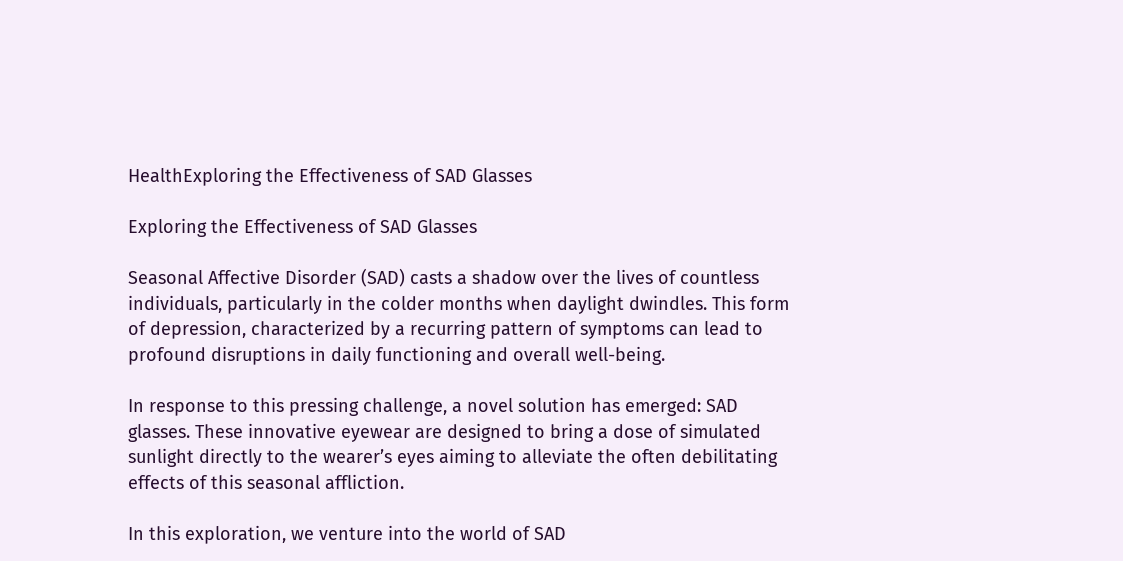HealthExploring the Effectiveness of SAD Glasses

Exploring the Effectiveness of SAD Glasses

Seasonal Affective Disorder (SAD) casts a shadow over the lives of countless individuals, particularly in the colder months when daylight dwindles. This form of depression, characterized by a recurring pattern of symptoms can lead to profound disruptions in daily functioning and overall well-being.

In response to this pressing challenge, a novel solution has emerged: SAD glasses. These innovative eyewear are designed to bring a dose of simulated sunlight directly to the wearer’s eyes aiming to alleviate the often debilitating effects of this seasonal affliction.

In this exploration, we venture into the world of SAD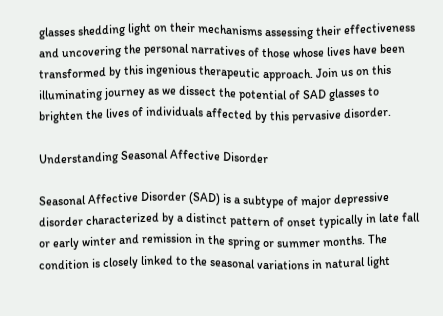glasses shedding light on their mechanisms assessing their effectiveness and uncovering the personal narratives of those whose lives have been transformed by this ingenious therapeutic approach. Join us on this illuminating journey as we dissect the potential of SAD glasses to brighten the lives of individuals affected by this pervasive disorder.

Understanding Seasonal Affective Disorder

Seasonal Affective Disorder (SAD) is a subtype of major depressive disorder characterized by a distinct pattern of onset typically in late fall or early winter and remission in the spring or summer months. The condition is closely linked to the seasonal variations in natural light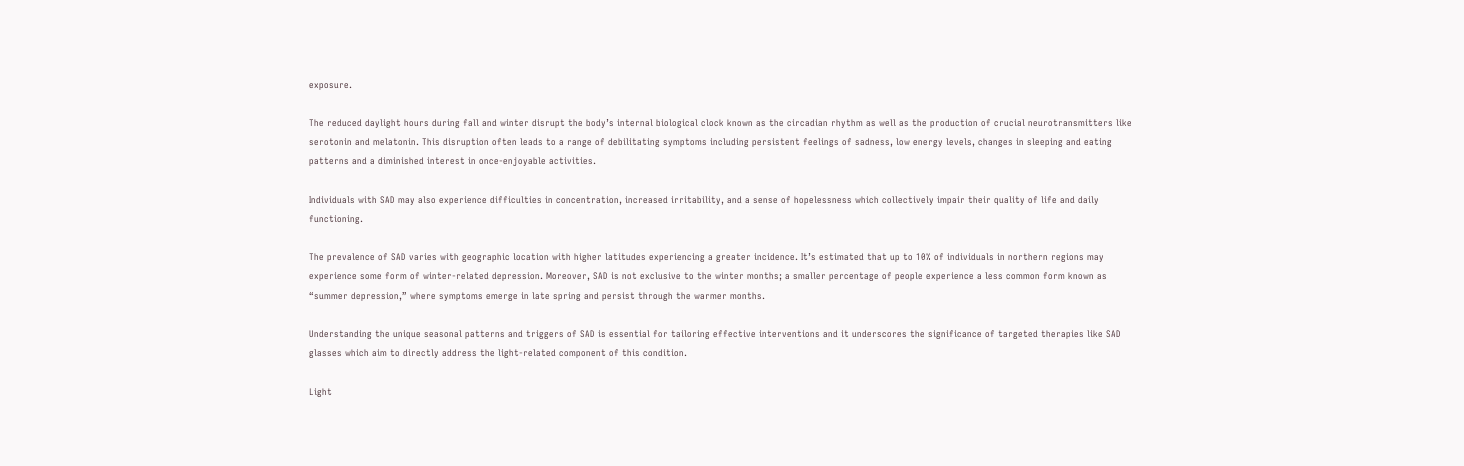exposure.

The reduced daylight hours during fall and winter disrupt the body’s internal biological clock known as the circadian rhythm as well as the production of crucial neurotransmitters like serotonin and melatonin. This disruption often leads to a range of debilitating symptoms including persistent feelings of sadness, low energy levels, changes in sleeping and eating patterns and a diminished interest in once-enjoyable activities.

Individuals with SAD may also experience difficulties in concentration, increased irritability, and a sense of hopelessness which collectively impair their quality of life and daily functioning.

The prevalence of SAD varies with geographic location with higher latitudes experiencing a greater incidence. It’s estimated that up to 10% of individuals in northern regions may experience some form of winter-related depression. Moreover, SAD is not exclusive to the winter months; a smaller percentage of people experience a less common form known as “summer depression,” where symptoms emerge in late spring and persist through the warmer months.

Understanding the unique seasonal patterns and triggers of SAD is essential for tailoring effective interventions and it underscores the significance of targeted therapies like SAD glasses which aim to directly address the light-related component of this condition.

Light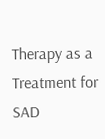Therapy as a Treatment for SAD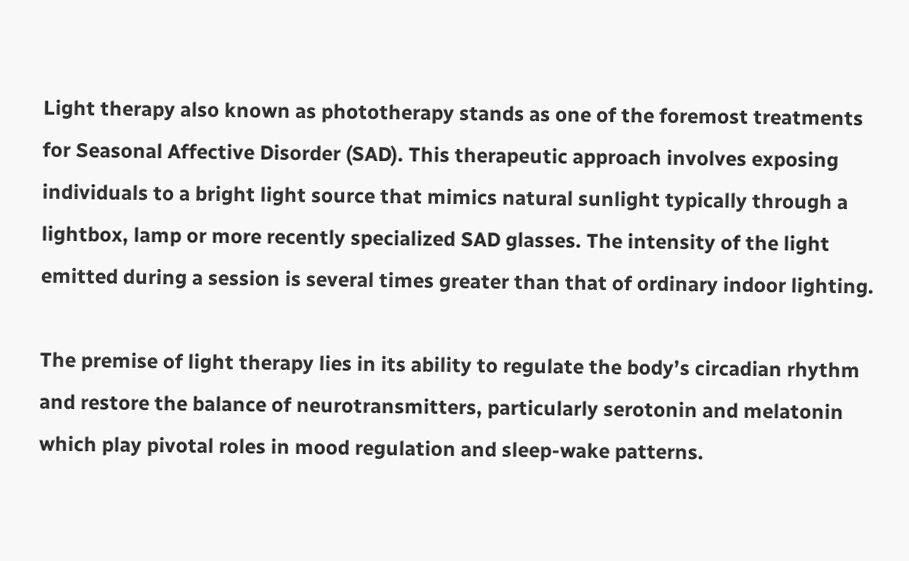Light therapy also known as phototherapy stands as one of the foremost treatments for Seasonal Affective Disorder (SAD). This therapeutic approach involves exposing individuals to a bright light source that mimics natural sunlight typically through a lightbox, lamp or more recently specialized SAD glasses. The intensity of the light emitted during a session is several times greater than that of ordinary indoor lighting.

The premise of light therapy lies in its ability to regulate the body’s circadian rhythm and restore the balance of neurotransmitters, particularly serotonin and melatonin which play pivotal roles in mood regulation and sleep-wake patterns.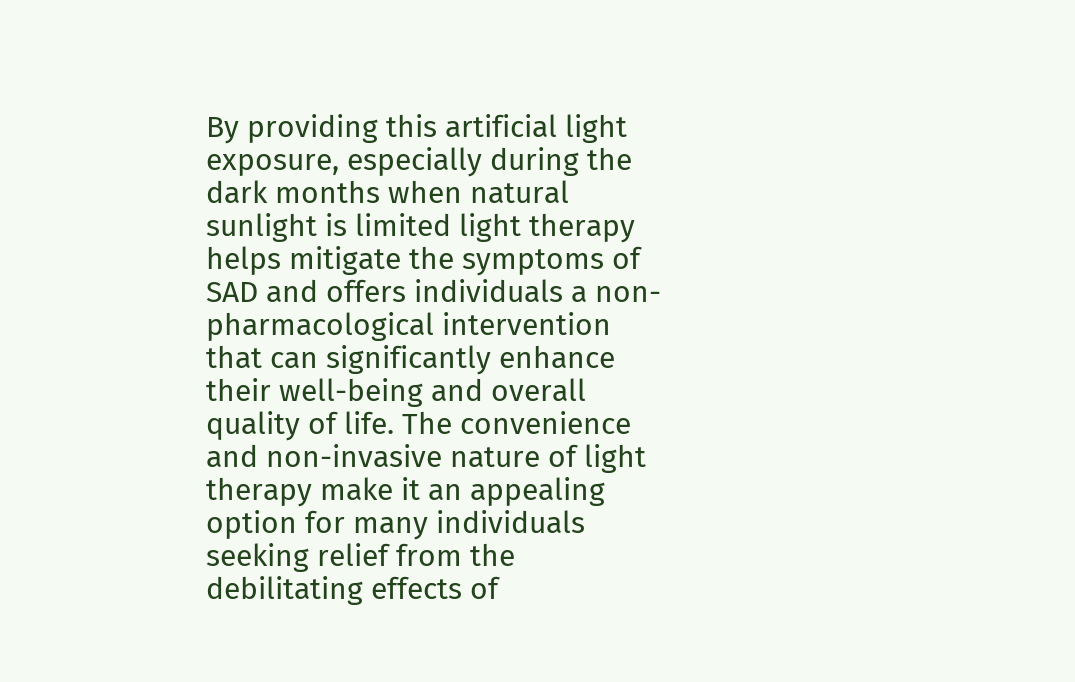By providing this artificial light exposure, especially during the dark months when natural sunlight is limited light therapy helps mitigate the symptoms of SAD and offers individuals a non-pharmacological intervention that can significantly enhance their well-being and overall quality of life. The convenience and non-invasive nature of light therapy make it an appealing option for many individuals seeking relief from the debilitating effects of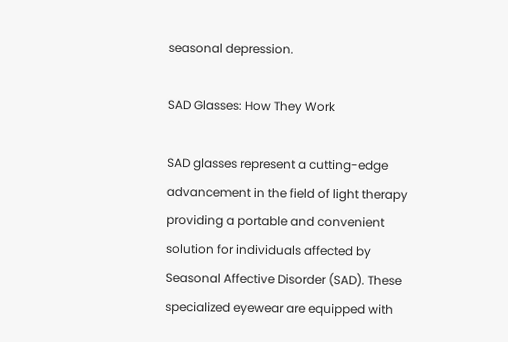seasonal depression.

SAD Glasses: How They Work

SAD glasses represent a cutting-edge advancement in the field of light therapy providing a portable and convenient solution for individuals affected by Seasonal Affective Disorder (SAD). These specialized eyewear are equipped with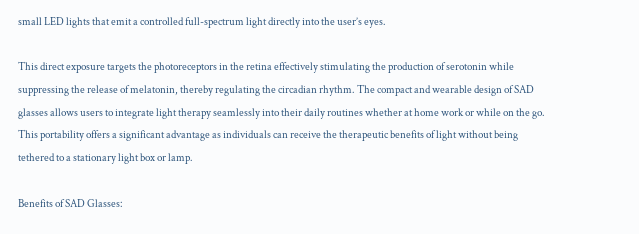small LED lights that emit a controlled full-spectrum light directly into the user’s eyes.

This direct exposure targets the photoreceptors in the retina effectively stimulating the production of serotonin while suppressing the release of melatonin, thereby regulating the circadian rhythm. The compact and wearable design of SAD glasses allows users to integrate light therapy seamlessly into their daily routines whether at home work or while on the go. This portability offers a significant advantage as individuals can receive the therapeutic benefits of light without being tethered to a stationary light box or lamp.

Benefits of SAD Glasses: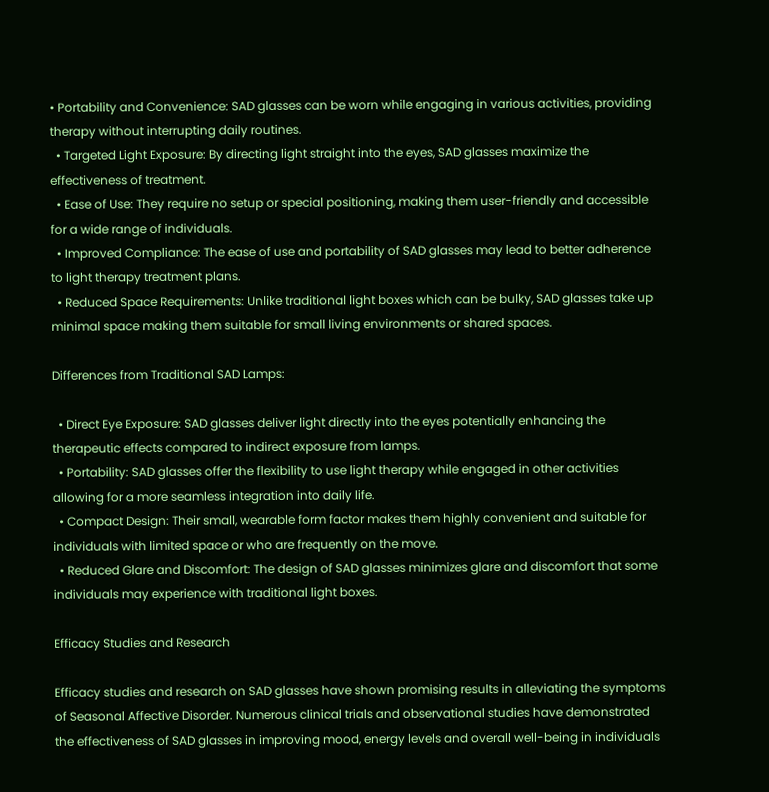• Portability and Convenience: SAD glasses can be worn while engaging in various activities, providing therapy without interrupting daily routines.
  • Targeted Light Exposure: By directing light straight into the eyes, SAD glasses maximize the effectiveness of treatment.
  • Ease of Use: They require no setup or special positioning, making them user-friendly and accessible for a wide range of individuals.
  • Improved Compliance: The ease of use and portability of SAD glasses may lead to better adherence to light therapy treatment plans.
  • Reduced Space Requirements: Unlike traditional light boxes which can be bulky, SAD glasses take up minimal space making them suitable for small living environments or shared spaces.

Differences from Traditional SAD Lamps:

  • Direct Eye Exposure: SAD glasses deliver light directly into the eyes potentially enhancing the therapeutic effects compared to indirect exposure from lamps.
  • Portability: SAD glasses offer the flexibility to use light therapy while engaged in other activities allowing for a more seamless integration into daily life.
  • Compact Design: Their small, wearable form factor makes them highly convenient and suitable for individuals with limited space or who are frequently on the move.
  • Reduced Glare and Discomfort: The design of SAD glasses minimizes glare and discomfort that some individuals may experience with traditional light boxes.

Efficacy Studies and Research

Efficacy studies and research on SAD glasses have shown promising results in alleviating the symptoms of Seasonal Affective Disorder. Numerous clinical trials and observational studies have demonstrated the effectiveness of SAD glasses in improving mood, energy levels and overall well-being in individuals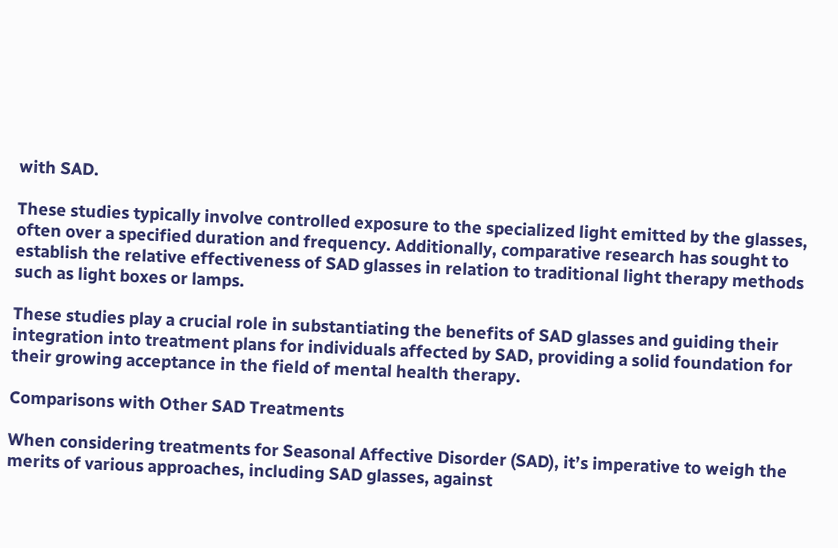with SAD.

These studies typically involve controlled exposure to the specialized light emitted by the glasses, often over a specified duration and frequency. Additionally, comparative research has sought to establish the relative effectiveness of SAD glasses in relation to traditional light therapy methods such as light boxes or lamps.

These studies play a crucial role in substantiating the benefits of SAD glasses and guiding their integration into treatment plans for individuals affected by SAD, providing a solid foundation for their growing acceptance in the field of mental health therapy.

Comparisons with Other SAD Treatments

When considering treatments for Seasonal Affective Disorder (SAD), it’s imperative to weigh the merits of various approaches, including SAD glasses, against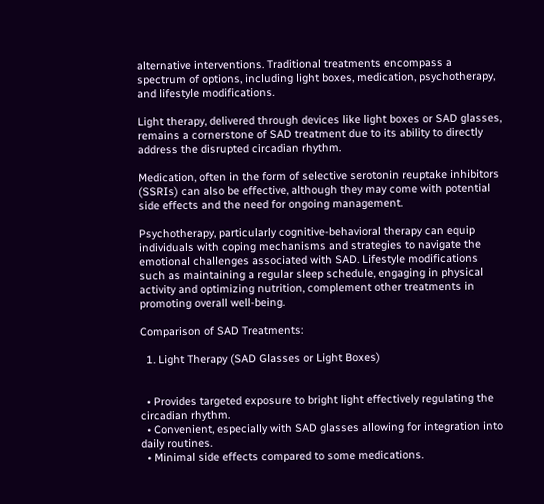alternative interventions. Traditional treatments encompass a spectrum of options, including light boxes, medication, psychotherapy, and lifestyle modifications.

Light therapy, delivered through devices like light boxes or SAD glasses, remains a cornerstone of SAD treatment due to its ability to directly address the disrupted circadian rhythm.

Medication, often in the form of selective serotonin reuptake inhibitors (SSRIs) can also be effective, although they may come with potential side effects and the need for ongoing management.

Psychotherapy, particularly cognitive-behavioral therapy can equip individuals with coping mechanisms and strategies to navigate the emotional challenges associated with SAD. Lifestyle modifications such as maintaining a regular sleep schedule, engaging in physical activity and optimizing nutrition, complement other treatments in promoting overall well-being.

Comparison of SAD Treatments:

  1. Light Therapy (SAD Glasses or Light Boxes)


  • Provides targeted exposure to bright light effectively regulating the circadian rhythm.
  • Convenient, especially with SAD glasses allowing for integration into daily routines.
  • Minimal side effects compared to some medications.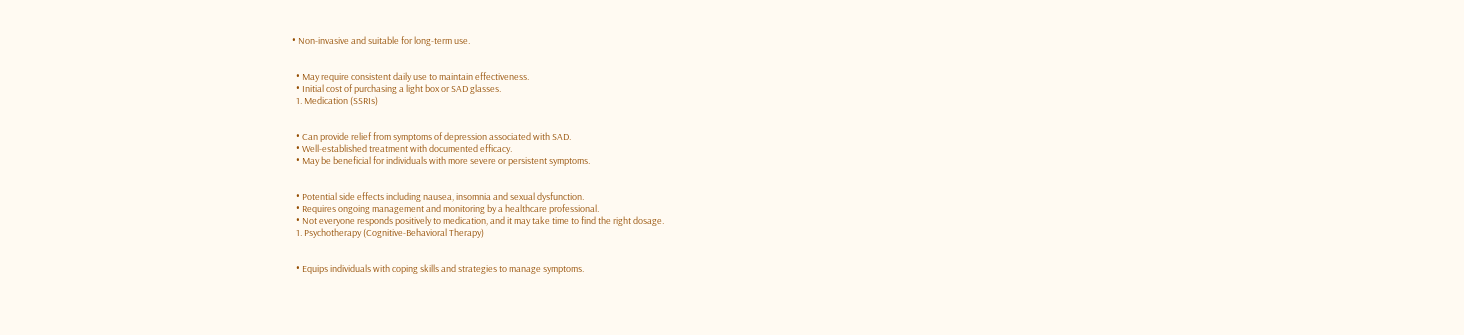• Non-invasive and suitable for long-term use.


  • May require consistent daily use to maintain effectiveness.
  • Initial cost of purchasing a light box or SAD glasses.
  1. Medication (SSRIs)


  • Can provide relief from symptoms of depression associated with SAD.
  • Well-established treatment with documented efficacy.
  • May be beneficial for individuals with more severe or persistent symptoms.


  • Potential side effects including nausea, insomnia and sexual dysfunction.
  • Requires ongoing management and monitoring by a healthcare professional.
  • Not everyone responds positively to medication, and it may take time to find the right dosage.
  1. Psychotherapy (Cognitive-Behavioral Therapy)


  • Equips individuals with coping skills and strategies to manage symptoms.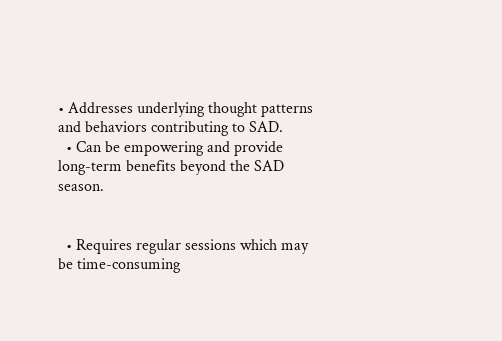• Addresses underlying thought patterns and behaviors contributing to SAD.
  • Can be empowering and provide long-term benefits beyond the SAD season.


  • Requires regular sessions which may be time-consuming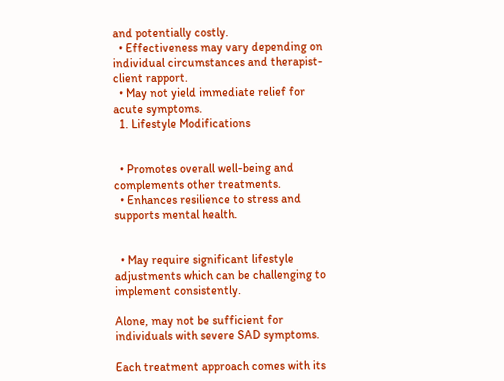and potentially costly.
  • Effectiveness may vary depending on individual circumstances and therapist-client rapport.
  • May not yield immediate relief for acute symptoms.
  1. Lifestyle Modifications


  • Promotes overall well-being and complements other treatments.
  • Enhances resilience to stress and supports mental health.


  • May require significant lifestyle adjustments which can be challenging to implement consistently.

Alone, may not be sufficient for individuals with severe SAD symptoms.

Each treatment approach comes with its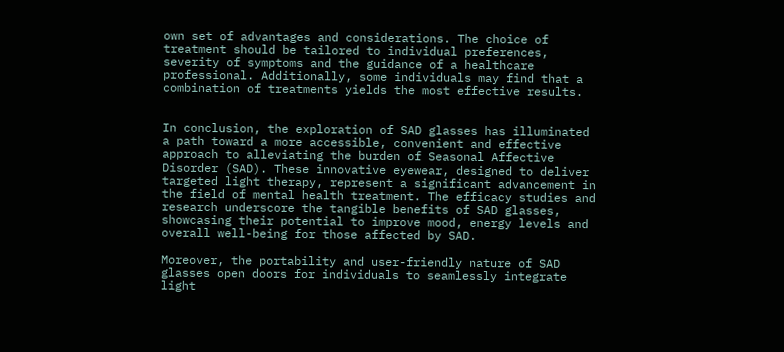own set of advantages and considerations. The choice of treatment should be tailored to individual preferences, severity of symptoms and the guidance of a healthcare professional. Additionally, some individuals may find that a combination of treatments yields the most effective results.


In conclusion, the exploration of SAD glasses has illuminated a path toward a more accessible, convenient and effective approach to alleviating the burden of Seasonal Affective Disorder (SAD). These innovative eyewear, designed to deliver targeted light therapy, represent a significant advancement in the field of mental health treatment. The efficacy studies and research underscore the tangible benefits of SAD glasses, showcasing their potential to improve mood, energy levels and overall well-being for those affected by SAD.

Moreover, the portability and user-friendly nature of SAD glasses open doors for individuals to seamlessly integrate light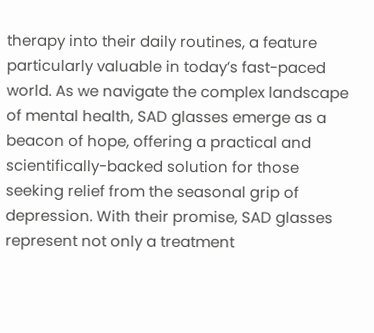therapy into their daily routines, a feature particularly valuable in today’s fast-paced world. As we navigate the complex landscape of mental health, SAD glasses emerge as a beacon of hope, offering a practical and scientifically-backed solution for those seeking relief from the seasonal grip of depression. With their promise, SAD glasses represent not only a treatment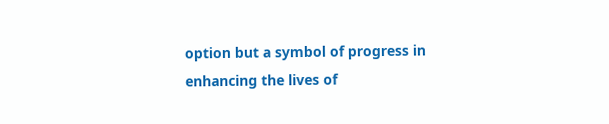option but a symbol of progress in enhancing the lives of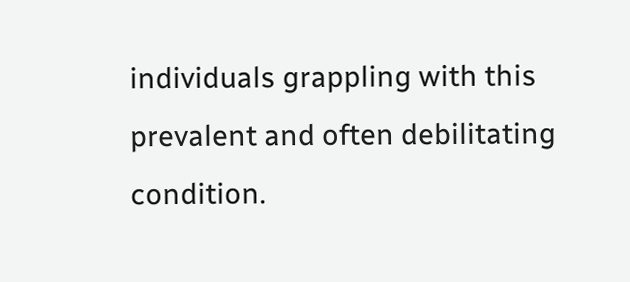individuals grappling with this prevalent and often debilitating condition.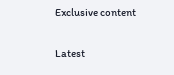Exclusive content

Latest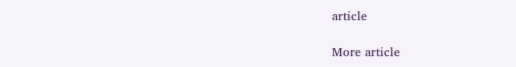article

More article